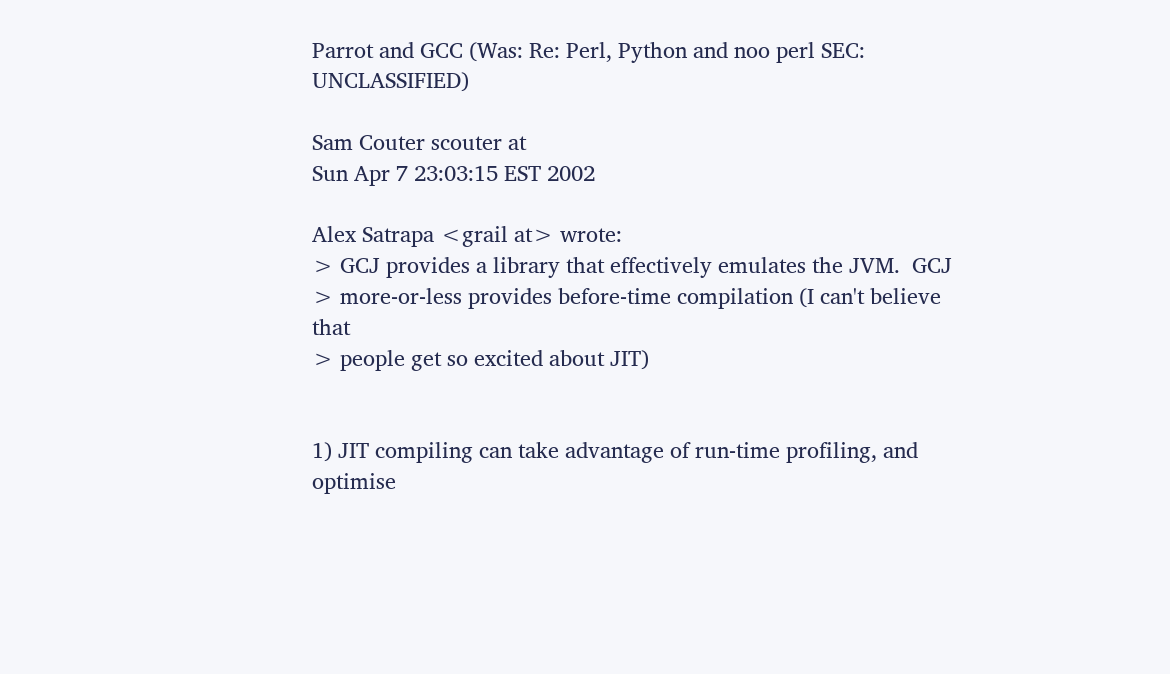Parrot and GCC (Was: Re: Perl, Python and noo perl SEC: UNCLASSIFIED)

Sam Couter scouter at
Sun Apr 7 23:03:15 EST 2002

Alex Satrapa <grail at> wrote:
> GCJ provides a library that effectively emulates the JVM.  GCJ
> more-or-less provides before-time compilation (I can't believe that
> people get so excited about JIT)


1) JIT compiling can take advantage of run-time profiling, and optimise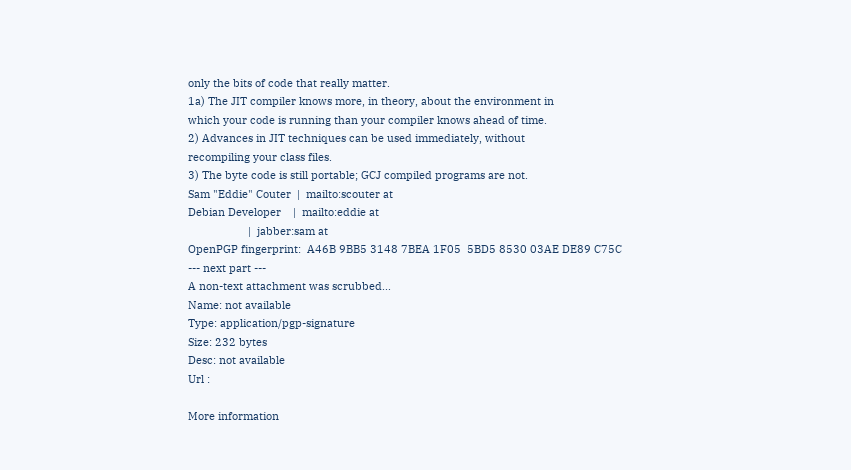only the bits of code that really matter.
1a) The JIT compiler knows more, in theory, about the environment in
which your code is running than your compiler knows ahead of time.
2) Advances in JIT techniques can be used immediately, without
recompiling your class files.
3) The byte code is still portable; GCJ compiled programs are not.
Sam "Eddie" Couter  |  mailto:scouter at
Debian Developer    |  mailto:eddie at
                    |  jabber:sam at
OpenPGP fingerprint:  A46B 9BB5 3148 7BEA 1F05  5BD5 8530 03AE DE89 C75C
--- next part ---
A non-text attachment was scrubbed...
Name: not available
Type: application/pgp-signature
Size: 232 bytes
Desc: not available
Url :

More information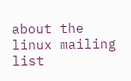about the linux mailing list